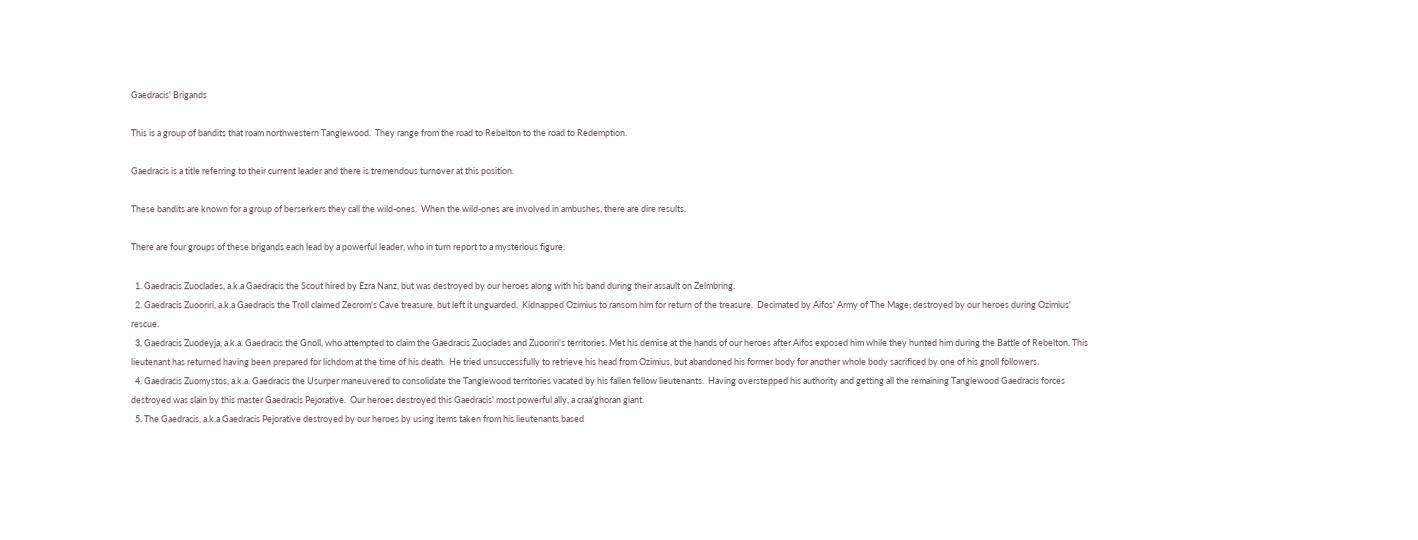Gaedracis' Brigands

This is a group of bandits that roam northwestern Tanglewood.  They range from the road to Rebelton to the road to Redemption.

Gaedracis is a title referring to their current leader and there is tremendous turnover at this position.

These bandits are known for a group of berserkers they call the wild-ones.  When the wild-ones are involved in ambushes, there are dire results.

There are four groups of these brigands each lead by a powerful leader, who in turn report to a mysterious figure.

  1. Gaedracis Zuoclades, a.k.a Gaedracis the Scout hired by Ezra Nanz, but was destroyed by our heroes along with his band during their assault on Zelmbring.
  2. Gaedracis Zuooriri, a.k.a Gaedracis the Troll claimed Zecrom's Cave treasure, but left it unguarded.  Kidnapped Ozimius to ransom him for return of the treasure.  Decimated by Aifos' Army of The Mage; destroyed by our heroes during Ozimius' rescue.
  3. Gaedracis Zuodeyja, a.k.a. Gaedracis the Gnoll, who attempted to claim the Gaedracis Zuoclades and Zuooriri's territories. Met his demise at the hands of our heroes after Aifos exposed him while they hunted him during the Battle of Rebelton. This lieutenant has returned having been prepared for lichdom at the time of his death.  He tried unsuccessfully to retrieve his head from Ozimius, but abandoned his former body for another whole body sacrificed by one of his gnoll followers.
  4. Gaedracis Zuomystos, a.k.a. Gaedracis the Usurper maneuvered to consolidate the Tanglewood territories vacated by his fallen fellow lieutenants.  Having overstepped his authority and getting all the remaining Tanglewood Gaedracis forces destroyed was slain by this master Gaedracis Pejorative.  Our heroes destroyed this Gaedracis' most powerful ally, a craa'ghoran giant.
  5. The Gaedracis, a.k.a Gaedracis Pejorative destroyed by our heroes by using items taken from his lieutenants based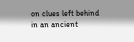on clues left behind in an ancient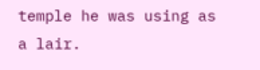temple he was using as a lair.